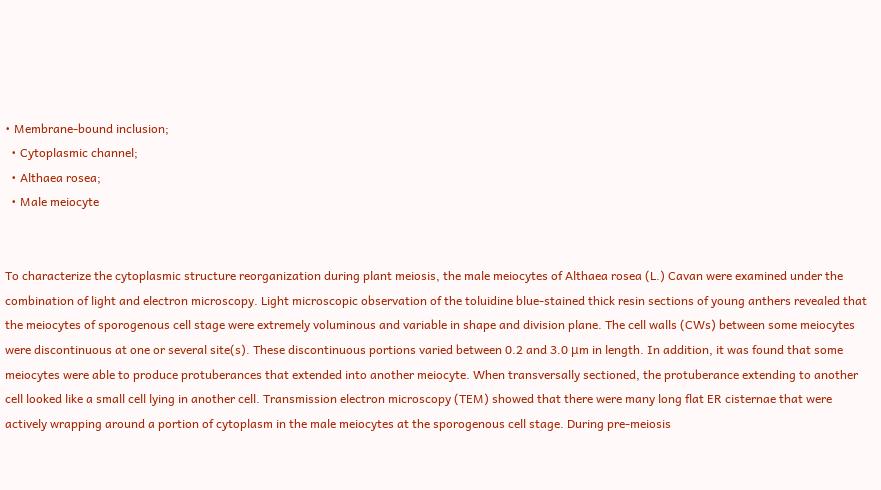• Membrane-bound inclusion;
  • Cytoplasmic channel;
  • Althaea rosea;
  • Male meiocyte


To characterize the cytoplasmic structure reorganization during plant meiosis, the male meiocytes of Althaea rosea (L.) Cavan were examined under the combination of light and electron microscopy. Light microscopic observation of the toluidine blue-stained thick resin sections of young anthers revealed that the meiocytes of sporogenous cell stage were extremely voluminous and variable in shape and division plane. The cell walls (CWs) between some meiocytes were discontinuous at one or several site(s). These discontinuous portions varied between 0.2 and 3.0 μm in length. In addition, it was found that some meiocytes were able to produce protuberances that extended into another meiocyte. When transversally sectioned, the protuberance extending to another cell looked like a small cell lying in another cell. Transmission electron microscopy (TEM) showed that there were many long flat ER cisternae that were actively wrapping around a portion of cytoplasm in the male meiocytes at the sporogenous cell stage. During pre-meiosis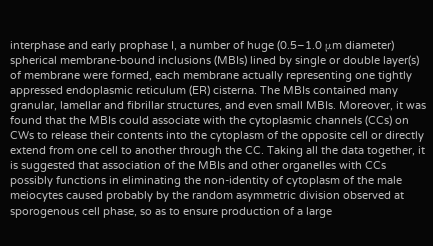interphase and early prophase I, a number of huge (0.5–1.0 μm diameter) spherical membrane-bound inclusions (MBIs) lined by single or double layer(s) of membrane were formed, each membrane actually representing one tightly appressed endoplasmic reticulum (ER) cisterna. The MBIs contained many granular, lamellar and fibrillar structures, and even small MBIs. Moreover, it was found that the MBIs could associate with the cytoplasmic channels (CCs) on CWs to release their contents into the cytoplasm of the opposite cell or directly extend from one cell to another through the CC. Taking all the data together, it is suggested that association of the MBIs and other organelles with CCs possibly functions in eliminating the non-identity of cytoplasm of the male meiocytes caused probably by the random asymmetric division observed at sporogenous cell phase, so as to ensure production of a large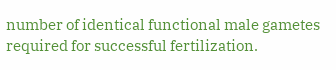number of identical functional male gametes required for successful fertilization.